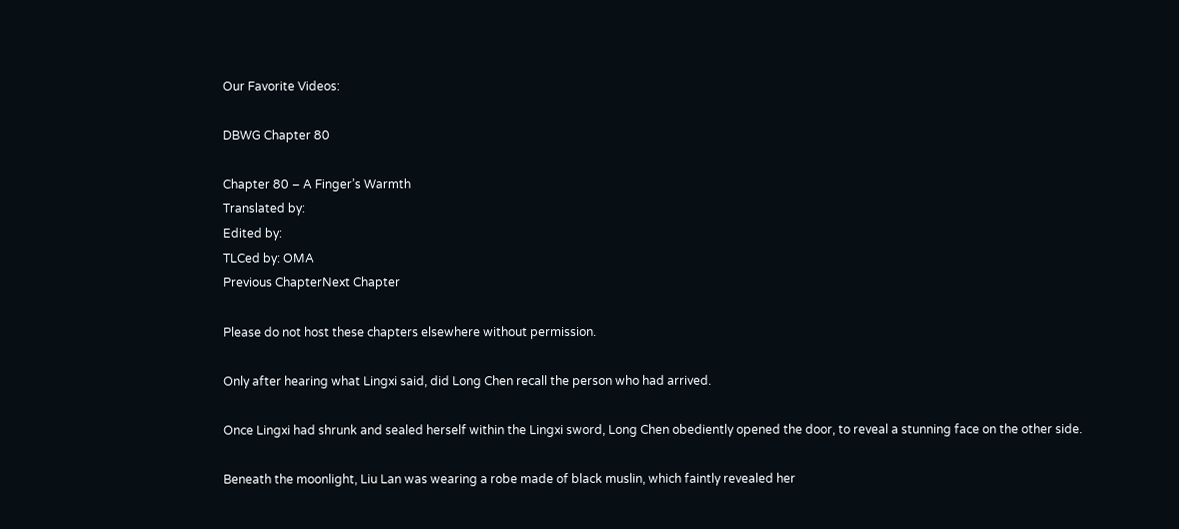Our Favorite Videos:

DBWG Chapter 80

Chapter 80 – A Finger’s Warmth
Translated by:
Edited by:
TLCed by: OMA
Previous ChapterNext Chapter

Please do not host these chapters elsewhere without permission.

Only after hearing what Lingxi said, did Long Chen recall the person who had arrived.

Once Lingxi had shrunk and sealed herself within the Lingxi sword, Long Chen obediently opened the door, to reveal a stunning face on the other side.

Beneath the moonlight, Liu Lan was wearing a robe made of black muslin, which faintly revealed her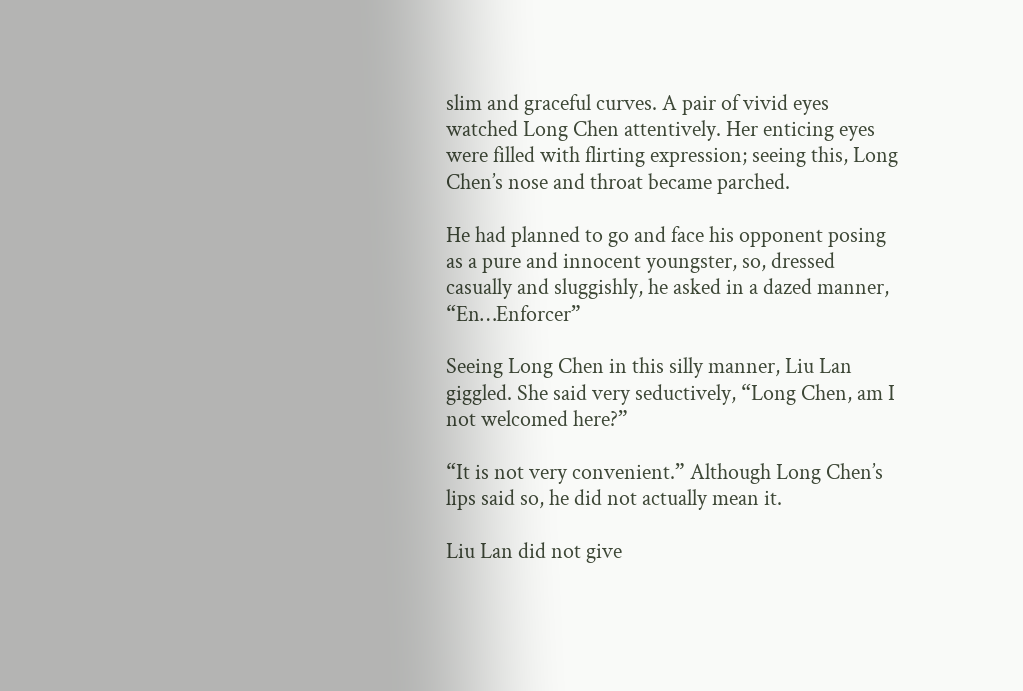slim and graceful curves. A pair of vivid eyes watched Long Chen attentively. Her enticing eyes were filled with flirting expression; seeing this, Long Chen’s nose and throat became parched.

He had planned to go and face his opponent posing as a pure and innocent youngster, so, dressed casually and sluggishly, he asked in a dazed manner, “En…Enforcer”

Seeing Long Chen in this silly manner, Liu Lan giggled. She said very seductively, “Long Chen, am I not welcomed here?”

“It is not very convenient.” Although Long Chen’s lips said so, he did not actually mean it.

Liu Lan did not give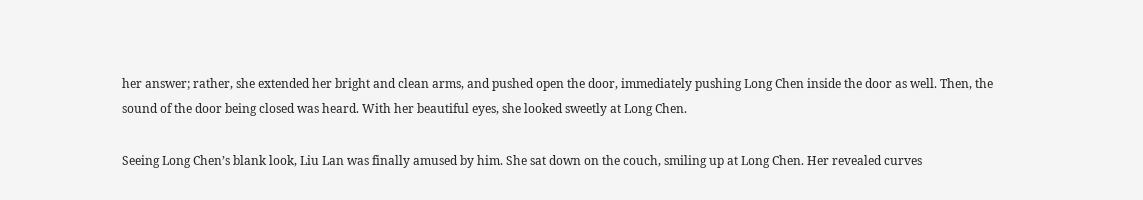her answer; rather, she extended her bright and clean arms, and pushed open the door, immediately pushing Long Chen inside the door as well. Then, the sound of the door being closed was heard. With her beautiful eyes, she looked sweetly at Long Chen.

Seeing Long Chen’s blank look, Liu Lan was finally amused by him. She sat down on the couch, smiling up at Long Chen. Her revealed curves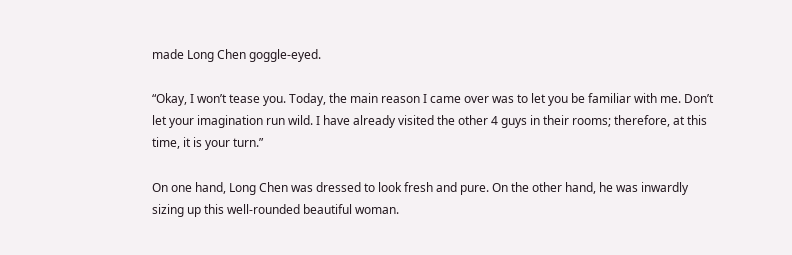made Long Chen goggle-eyed.

“Okay, I won’t tease you. Today, the main reason I came over was to let you be familiar with me. Don’t let your imagination run wild. I have already visited the other 4 guys in their rooms; therefore, at this time, it is your turn.”

On one hand, Long Chen was dressed to look fresh and pure. On the other hand, he was inwardly sizing up this well-rounded beautiful woman.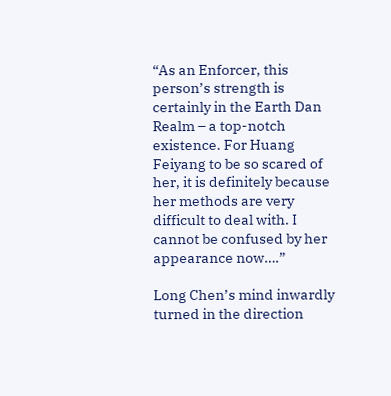“As an Enforcer, this person’s strength is certainly in the Earth Dan Realm – a top-notch existence. For Huang Feiyang to be so scared of her, it is definitely because her methods are very difficult to deal with. I cannot be confused by her appearance now….”

Long Chen’s mind inwardly turned in the direction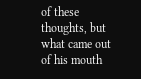of these thoughts, but what came out of his mouth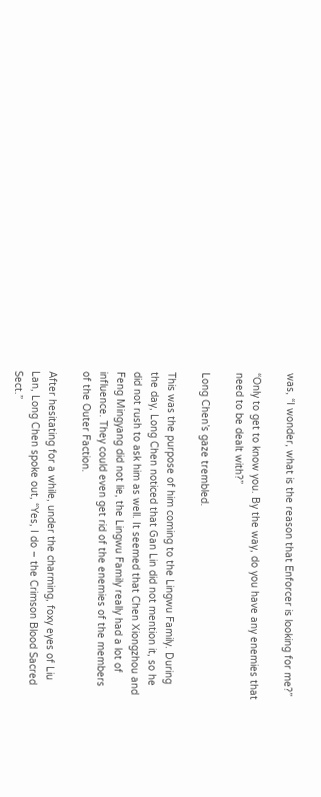was, “I wonder, what is the reason that Enforcer is looking for me?”

“Only to get to know you. By the way, do you have any enemies that need to be dealt with?”

Long Chen’s gaze trembled.

This was the purpose of him coming to the Lingwu Family. During the day, Long Chen noticed that Gan Lin did not mention it, so he did not rush to ask him as well. It seemed that Chen Xiongzhou and Feng Mingyang did not lie, the Lingwu Family really had a lot of influence. They could even get rid of the enemies of the members of the Outer Faction.

After hesitating for a while, under the charming, foxy eyes of Liu Lan, Long Chen spoke out, “Yes, I do – the Crimson Blood Sacred Sect.”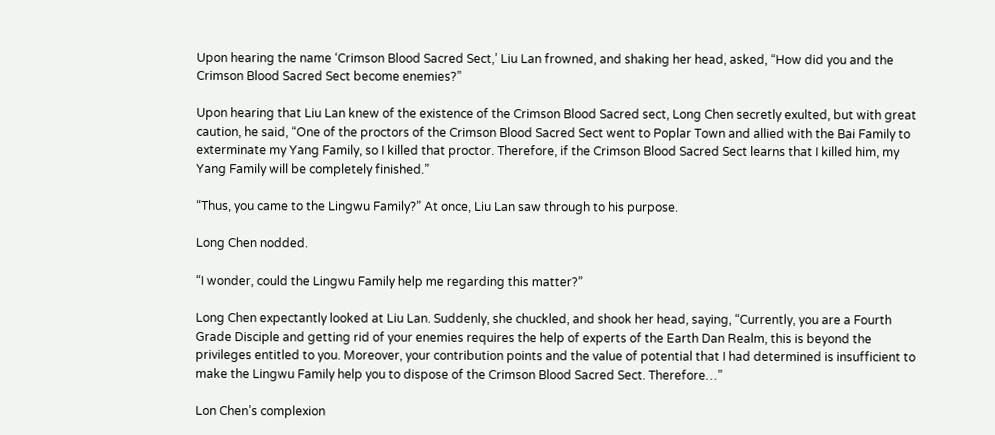Upon hearing the name ‘Crimson Blood Sacred Sect,’ Liu Lan frowned, and shaking her head, asked, “How did you and the Crimson Blood Sacred Sect become enemies?”

Upon hearing that Liu Lan knew of the existence of the Crimson Blood Sacred sect, Long Chen secretly exulted, but with great caution, he said, “One of the proctors of the Crimson Blood Sacred Sect went to Poplar Town and allied with the Bai Family to exterminate my Yang Family, so I killed that proctor. Therefore, if the Crimson Blood Sacred Sect learns that I killed him, my Yang Family will be completely finished.”

“Thus, you came to the Lingwu Family?” At once, Liu Lan saw through to his purpose.

Long Chen nodded.

“I wonder, could the Lingwu Family help me regarding this matter?”

Long Chen expectantly looked at Liu Lan. Suddenly, she chuckled, and shook her head, saying, “Currently, you are a Fourth Grade Disciple and getting rid of your enemies requires the help of experts of the Earth Dan Realm, this is beyond the privileges entitled to you. Moreover, your contribution points and the value of potential that I had determined is insufficient to make the Lingwu Family help you to dispose of the Crimson Blood Sacred Sect. Therefore…”

Lon Chen’s complexion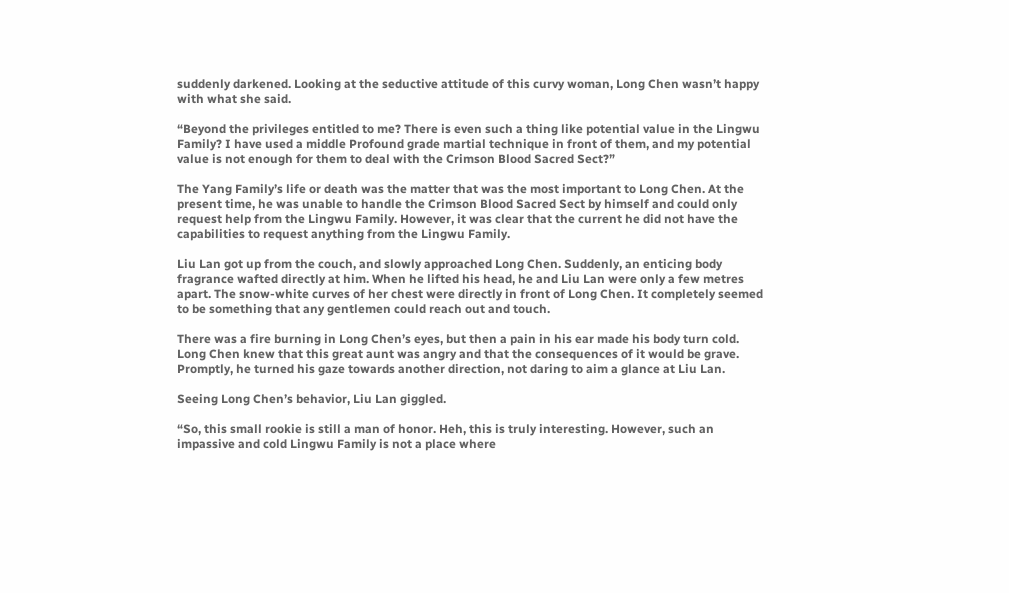suddenly darkened. Looking at the seductive attitude of this curvy woman, Long Chen wasn’t happy with what she said.

“Beyond the privileges entitled to me? There is even such a thing like potential value in the Lingwu Family? I have used a middle Profound grade martial technique in front of them, and my potential value is not enough for them to deal with the Crimson Blood Sacred Sect?”

The Yang Family’s life or death was the matter that was the most important to Long Chen. At the present time, he was unable to handle the Crimson Blood Sacred Sect by himself and could only request help from the Lingwu Family. However, it was clear that the current he did not have the capabilities to request anything from the Lingwu Family.

Liu Lan got up from the couch, and slowly approached Long Chen. Suddenly, an enticing body fragrance wafted directly at him. When he lifted his head, he and Liu Lan were only a few metres apart. The snow-white curves of her chest were directly in front of Long Chen. It completely seemed to be something that any gentlemen could reach out and touch.

There was a fire burning in Long Chen’s eyes, but then a pain in his ear made his body turn cold. Long Chen knew that this great aunt was angry and that the consequences of it would be grave. Promptly, he turned his gaze towards another direction, not daring to aim a glance at Liu Lan.

Seeing Long Chen’s behavior, Liu Lan giggled.

“So, this small rookie is still a man of honor. Heh, this is truly interesting. However, such an impassive and cold Lingwu Family is not a place where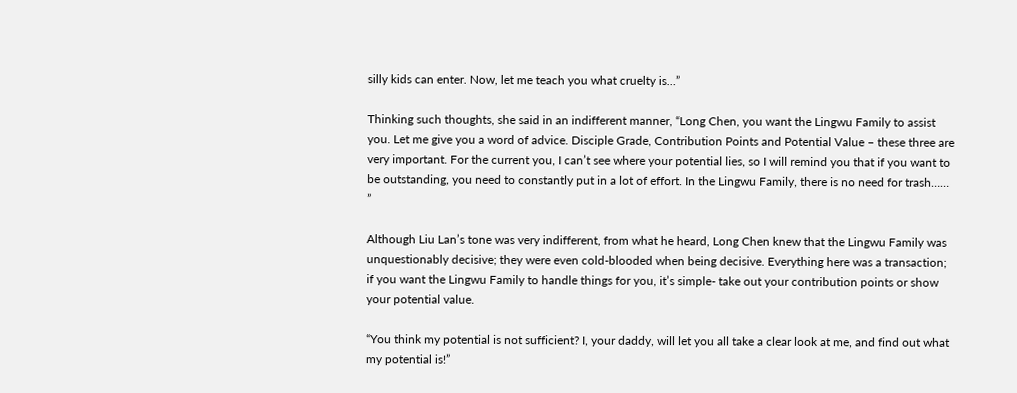silly kids can enter. Now, let me teach you what cruelty is…”

Thinking such thoughts, she said in an indifferent manner, “Long Chen, you want the Lingwu Family to assist you. Let me give you a word of advice. Disciple Grade, Contribution Points and Potential Value – these three are very important. For the current you, I can’t see where your potential lies, so I will remind you that if you want to be outstanding, you need to constantly put in a lot of effort. In the Lingwu Family, there is no need for trash…… ”

Although Liu Lan’s tone was very indifferent, from what he heard, Long Chen knew that the Lingwu Family was unquestionably decisive; they were even cold-blooded when being decisive. Everything here was a transaction; if you want the Lingwu Family to handle things for you, it’s simple- take out your contribution points or show your potential value.

“You think my potential is not sufficient? I, your daddy, will let you all take a clear look at me, and find out what my potential is!”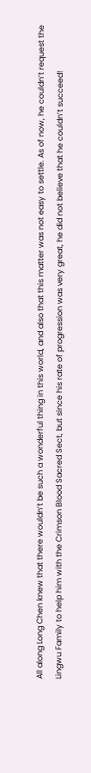All along Long Chen knew that there wouldn’t be such a wonderful thing in this world, and also that this matter was not easy to settle. As of now, he couldn’t request the Lingwu Family to help him with the Crimson Blood Sacred Sect, but since his rate of progression was very great, he did not believe that he couldn’t succeed!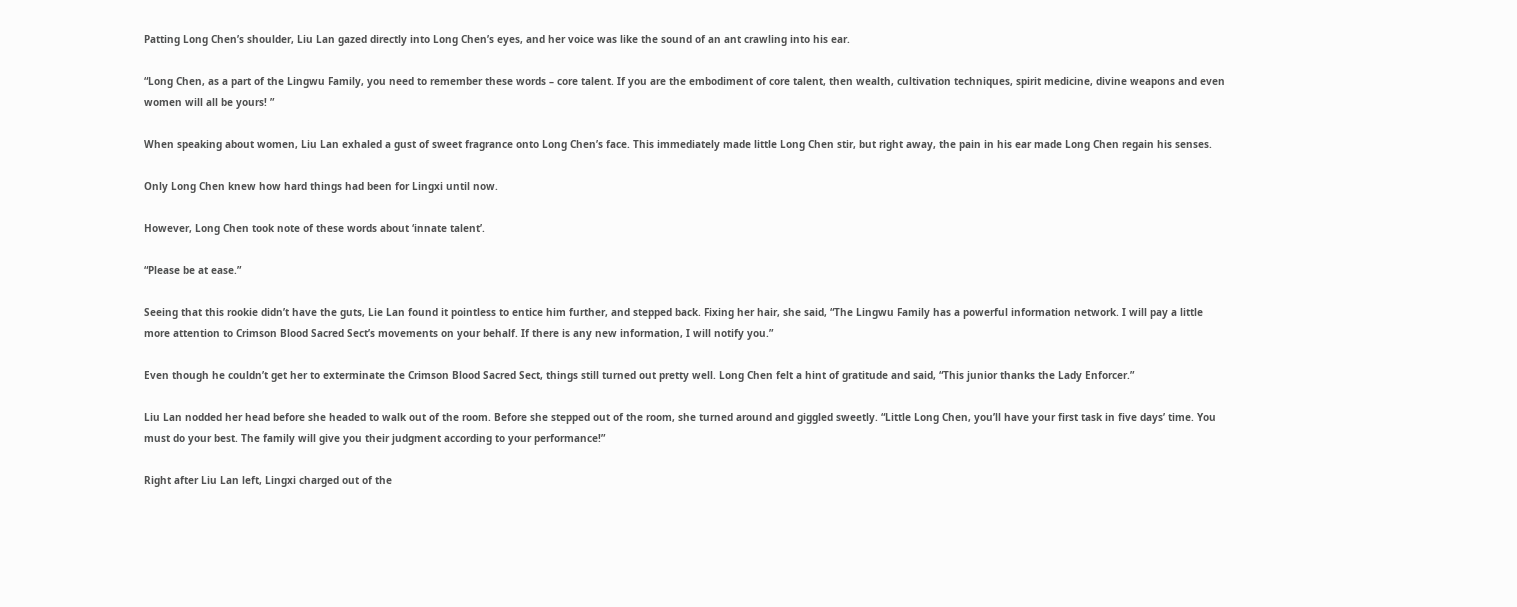Patting Long Chen’s shoulder, Liu Lan gazed directly into Long Chen’s eyes, and her voice was like the sound of an ant crawling into his ear.

“Long Chen, as a part of the Lingwu Family, you need to remember these words – core talent. If you are the embodiment of core talent, then wealth, cultivation techniques, spirit medicine, divine weapons and even women will all be yours! ”

When speaking about women, Liu Lan exhaled a gust of sweet fragrance onto Long Chen’s face. This immediately made little Long Chen stir, but right away, the pain in his ear made Long Chen regain his senses.

Only Long Chen knew how hard things had been for Lingxi until now.

However, Long Chen took note of these words about ‘innate talent’.

“Please be at ease.”

Seeing that this rookie didn’t have the guts, Lie Lan found it pointless to entice him further, and stepped back. Fixing her hair, she said, “The Lingwu Family has a powerful information network. I will pay a little more attention to Crimson Blood Sacred Sect’s movements on your behalf. If there is any new information, I will notify you.”

Even though he couldn’t get her to exterminate the Crimson Blood Sacred Sect, things still turned out pretty well. Long Chen felt a hint of gratitude and said, “This junior thanks the Lady Enforcer.”

Liu Lan nodded her head before she headed to walk out of the room. Before she stepped out of the room, she turned around and giggled sweetly. “Little Long Chen, you’ll have your first task in five days’ time. You must do your best. The family will give you their judgment according to your performance!”

Right after Liu Lan left, Lingxi charged out of the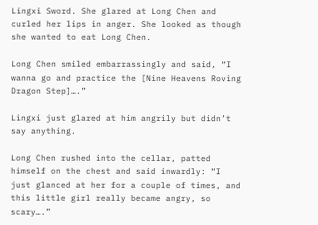Lingxi Sword. She glared at Long Chen and curled her lips in anger. She looked as though she wanted to eat Long Chen.

Long Chen smiled embarrassingly and said, “I wanna go and practice the [Nine Heavens Roving Dragon Step]….”

Lingxi just glared at him angrily but didn’t say anything.

Long Chen rushed into the cellar, patted himself on the chest and said inwardly: “I just glanced at her for a couple of times, and this little girl really became angry, so scary….”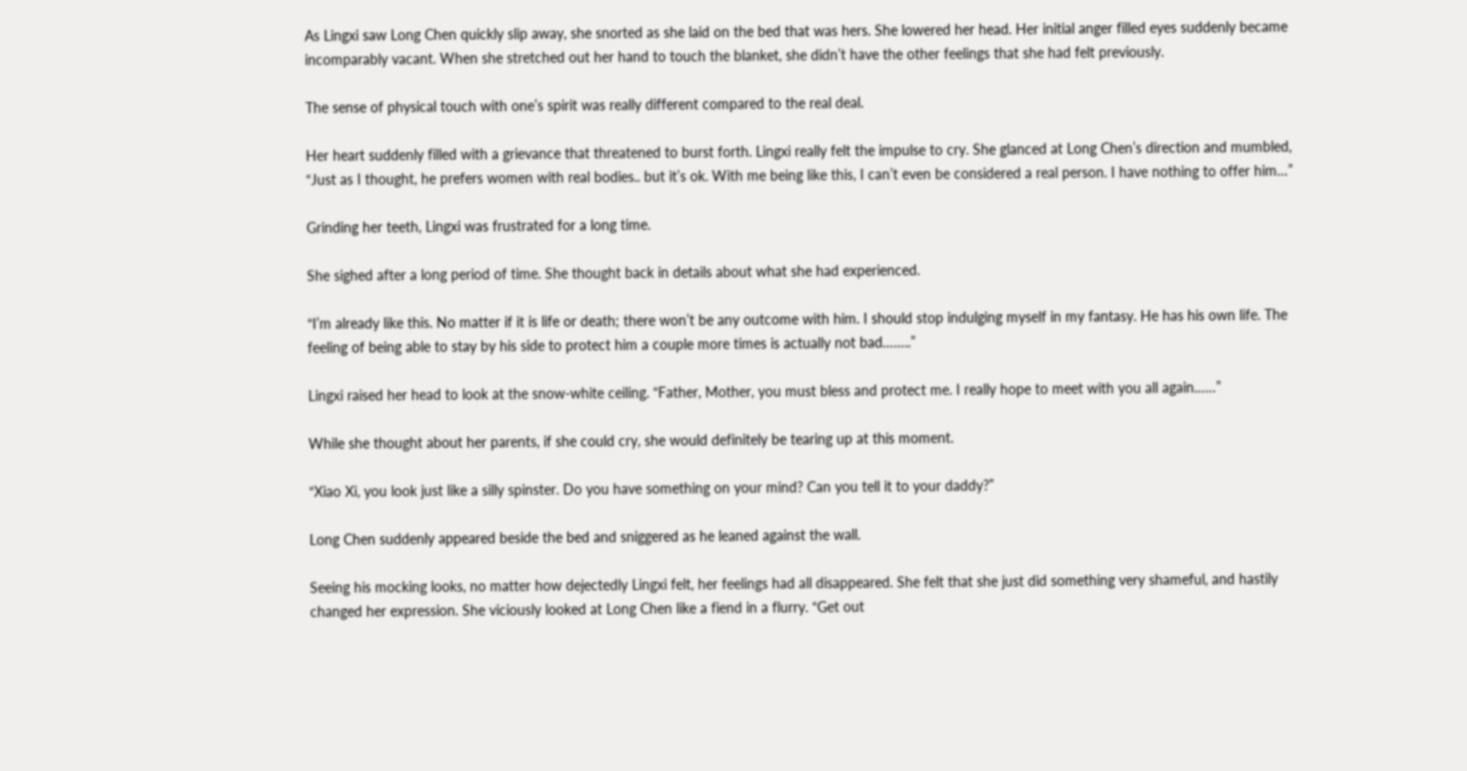As Lingxi saw Long Chen quickly slip away, she snorted as she laid on the bed that was hers. She lowered her head. Her initial anger filled eyes suddenly became incomparably vacant. When she stretched out her hand to touch the blanket, she didn’t have the other feelings that she had felt previously.

The sense of physical touch with one’s spirit was really different compared to the real deal.

Her heart suddenly filled with a grievance that threatened to burst forth. Lingxi really felt the impulse to cry. She glanced at Long Chen’s direction and mumbled, “Just as I thought, he prefers women with real bodies.. but it’s ok. With me being like this, I can’t even be considered a real person. I have nothing to offer him…”

Grinding her teeth, Lingxi was frustrated for a long time.

She sighed after a long period of time. She thought back in details about what she had experienced.

“I’m already like this. No matter if it is life or death; there won’t be any outcome with him. I should stop indulging myself in my fantasy. He has his own life. The feeling of being able to stay by his side to protect him a couple more times is actually not bad……..”

Lingxi raised her head to look at the snow-white ceiling. “Father, Mother, you must bless and protect me. I really hope to meet with you all again……”

While she thought about her parents, if she could cry, she would definitely be tearing up at this moment.

“Xiao Xi, you look just like a silly spinster. Do you have something on your mind? Can you tell it to your daddy?”

Long Chen suddenly appeared beside the bed and sniggered as he leaned against the wall.

Seeing his mocking looks, no matter how dejectedly Lingxi felt, her feelings had all disappeared. She felt that she just did something very shameful, and hastily changed her expression. She viciously looked at Long Chen like a fiend in a flurry. “Get out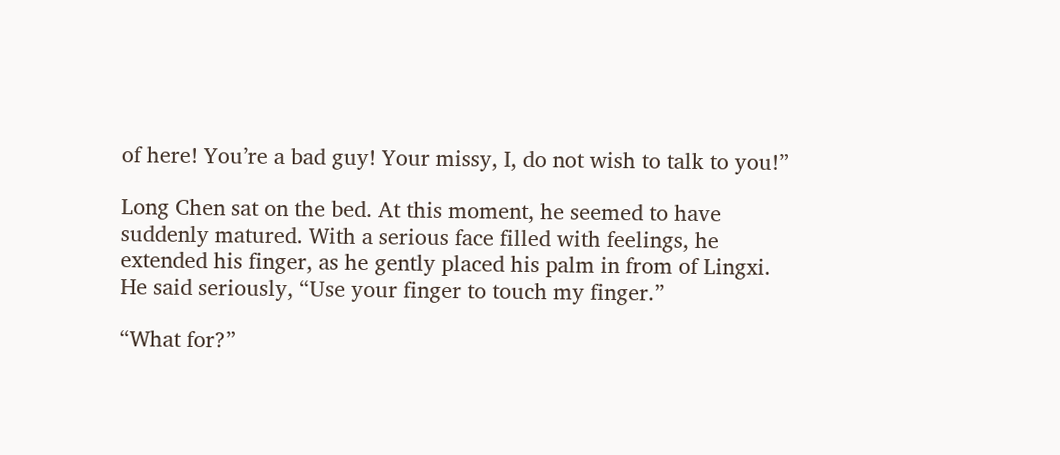of here! You’re a bad guy! Your missy, I, do not wish to talk to you!”

Long Chen sat on the bed. At this moment, he seemed to have suddenly matured. With a serious face filled with feelings, he extended his finger, as he gently placed his palm in from of Lingxi. He said seriously, “Use your finger to touch my finger.”

“What for?”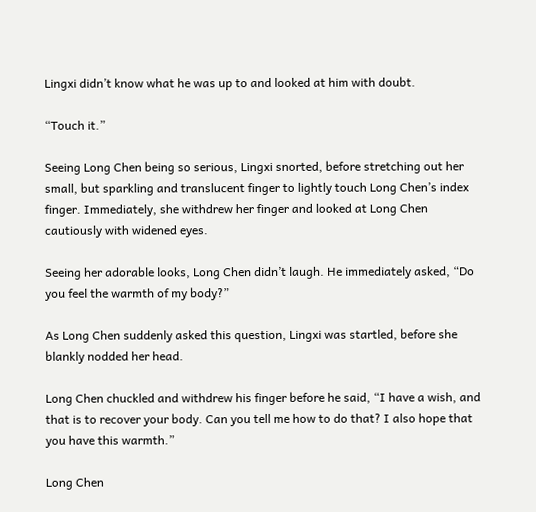Lingxi didn’t know what he was up to and looked at him with doubt.

“Touch it.”

Seeing Long Chen being so serious, Lingxi snorted, before stretching out her small, but sparkling and translucent finger to lightly touch Long Chen’s index finger. Immediately, she withdrew her finger and looked at Long Chen cautiously with widened eyes.

Seeing her adorable looks, Long Chen didn’t laugh. He immediately asked, “Do you feel the warmth of my body?”

As Long Chen suddenly asked this question, Lingxi was startled, before she blankly nodded her head.

Long Chen chuckled and withdrew his finger before he said, “I have a wish, and that is to recover your body. Can you tell me how to do that? I also hope that you have this warmth.”

Long Chen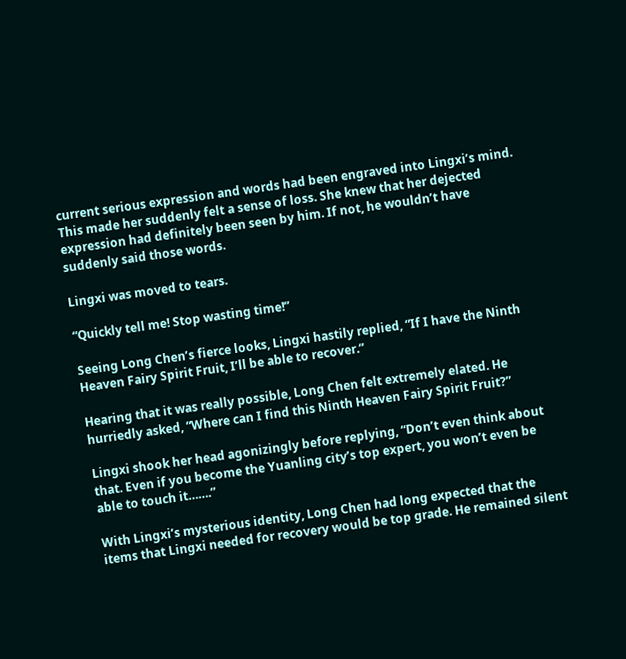current serious expression and words had been engraved into Lingxi’s mind. This made her suddenly felt a sense of loss. She knew that her dejected expression had definitely been seen by him. If not, he wouldn’t have suddenly said those words.

Lingxi was moved to tears.

“Quickly tell me! Stop wasting time!”

Seeing Long Chen’s fierce looks, Lingxi hastily replied, “If I have the Ninth Heaven Fairy Spirit Fruit, I’ll be able to recover.”

Hearing that it was really possible, Long Chen felt extremely elated. He hurriedly asked, “Where can I find this Ninth Heaven Fairy Spirit Fruit?”

Lingxi shook her head agonizingly before replying, “Don’t even think about that. Even if you become the Yuanling city’s top expert, you won’t even be able to touch it…….”

With Lingxi’s mysterious identity, Long Chen had long expected that the items that Lingxi needed for recovery would be top grade. He remained silent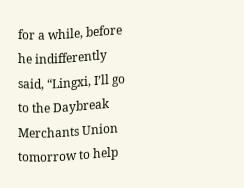for a while, before he indifferently said, “Lingxi, I’ll go to the Daybreak Merchants Union tomorrow to help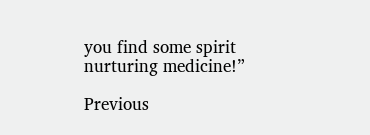you find some spirit nurturing medicine!”

Previous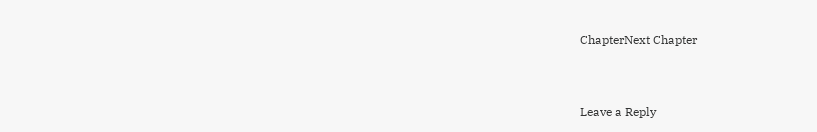ChapterNext Chapter


Leave a Reply